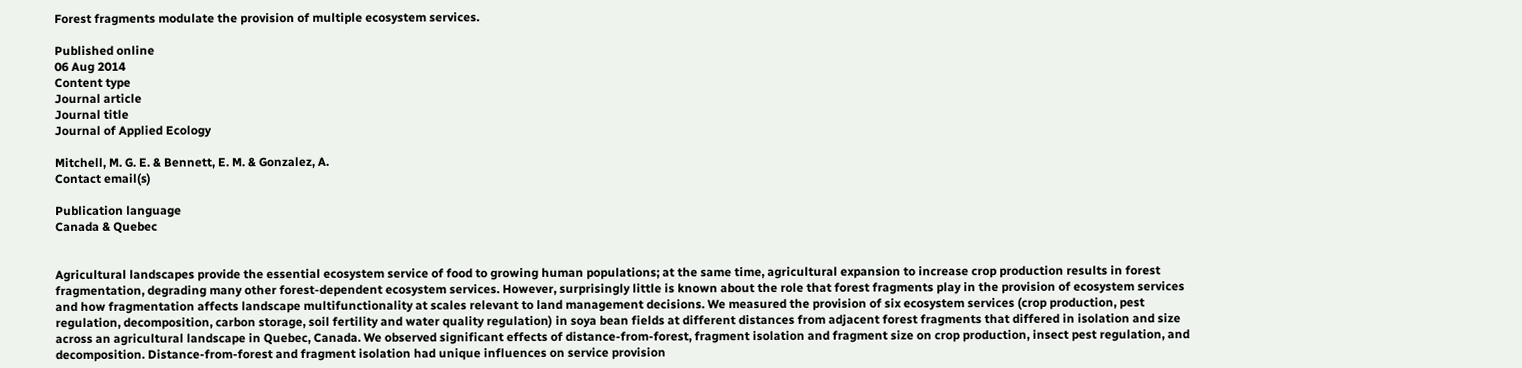Forest fragments modulate the provision of multiple ecosystem services.

Published online
06 Aug 2014
Content type
Journal article
Journal title
Journal of Applied Ecology

Mitchell, M. G. E. & Bennett, E. M. & Gonzalez, A.
Contact email(s)

Publication language
Canada & Quebec


Agricultural landscapes provide the essential ecosystem service of food to growing human populations; at the same time, agricultural expansion to increase crop production results in forest fragmentation, degrading many other forest-dependent ecosystem services. However, surprisingly little is known about the role that forest fragments play in the provision of ecosystem services and how fragmentation affects landscape multifunctionality at scales relevant to land management decisions. We measured the provision of six ecosystem services (crop production, pest regulation, decomposition, carbon storage, soil fertility and water quality regulation) in soya bean fields at different distances from adjacent forest fragments that differed in isolation and size across an agricultural landscape in Quebec, Canada. We observed significant effects of distance-from-forest, fragment isolation and fragment size on crop production, insect pest regulation, and decomposition. Distance-from-forest and fragment isolation had unique influences on service provision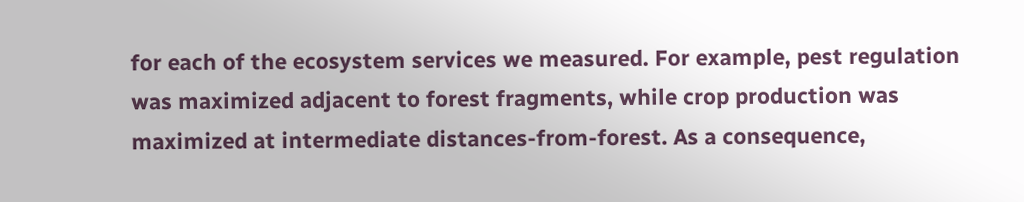for each of the ecosystem services we measured. For example, pest regulation was maximized adjacent to forest fragments, while crop production was maximized at intermediate distances-from-forest. As a consequence,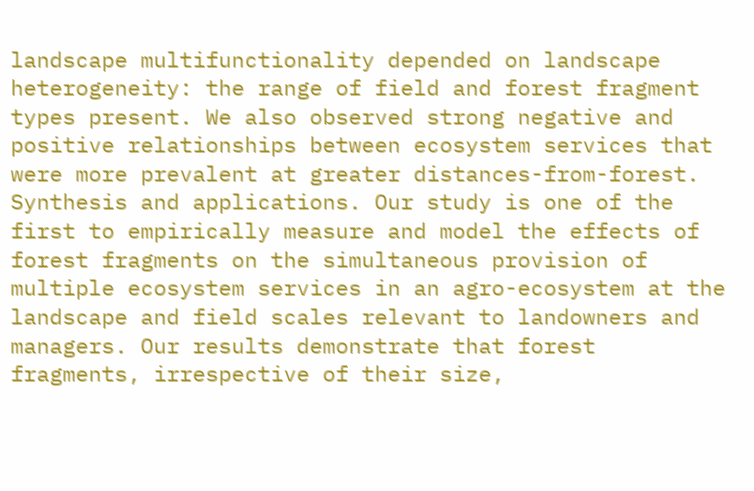landscape multifunctionality depended on landscape heterogeneity: the range of field and forest fragment types present. We also observed strong negative and positive relationships between ecosystem services that were more prevalent at greater distances-from-forest. Synthesis and applications. Our study is one of the first to empirically measure and model the effects of forest fragments on the simultaneous provision of multiple ecosystem services in an agro-ecosystem at the landscape and field scales relevant to landowners and managers. Our results demonstrate that forest fragments, irrespective of their size,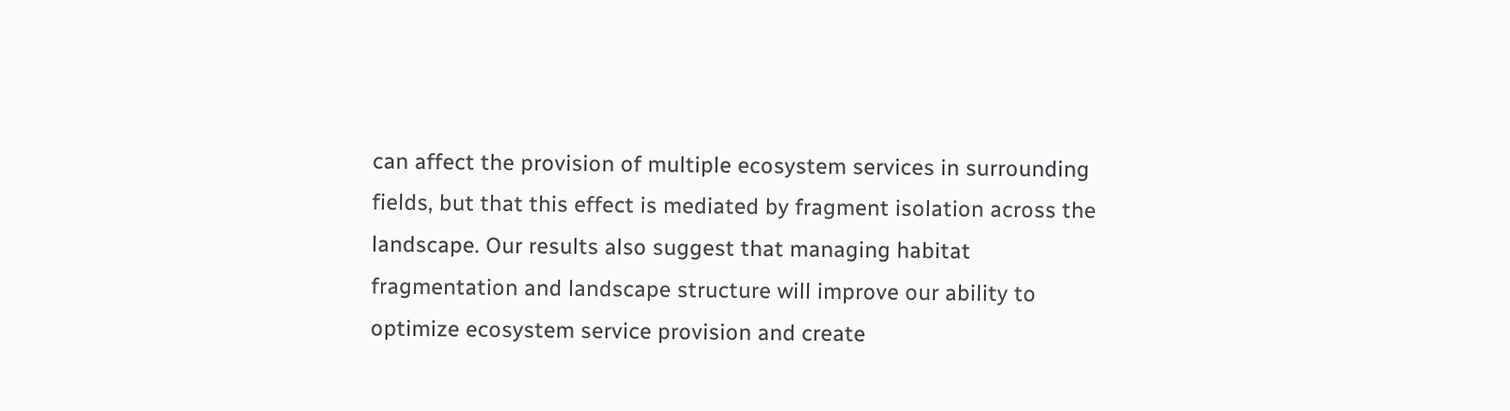can affect the provision of multiple ecosystem services in surrounding fields, but that this effect is mediated by fragment isolation across the landscape. Our results also suggest that managing habitat fragmentation and landscape structure will improve our ability to optimize ecosystem service provision and create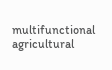multifunctional agricultural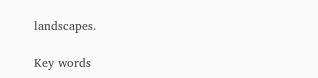landscapes.

Key words